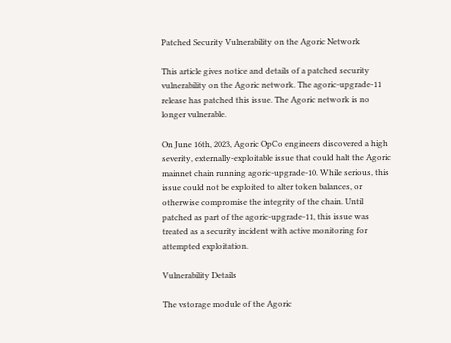Patched Security Vulnerability on the Agoric Network

This article gives notice and details of a patched security vulnerability on the Agoric network. The agoric-upgrade-11 release has patched this issue. The Agoric network is no longer vulnerable.

On June 16th, 2023, Agoric OpCo engineers discovered a high severity, externally-exploitable issue that could halt the Agoric mainnet chain running agoric-upgrade-10. While serious, this issue could not be exploited to alter token balances, or otherwise compromise the integrity of the chain. Until patched as part of the agoric-upgrade-11, this issue was treated as a security incident with active monitoring for attempted exploitation.

Vulnerability Details

The vstorage module of the Agoric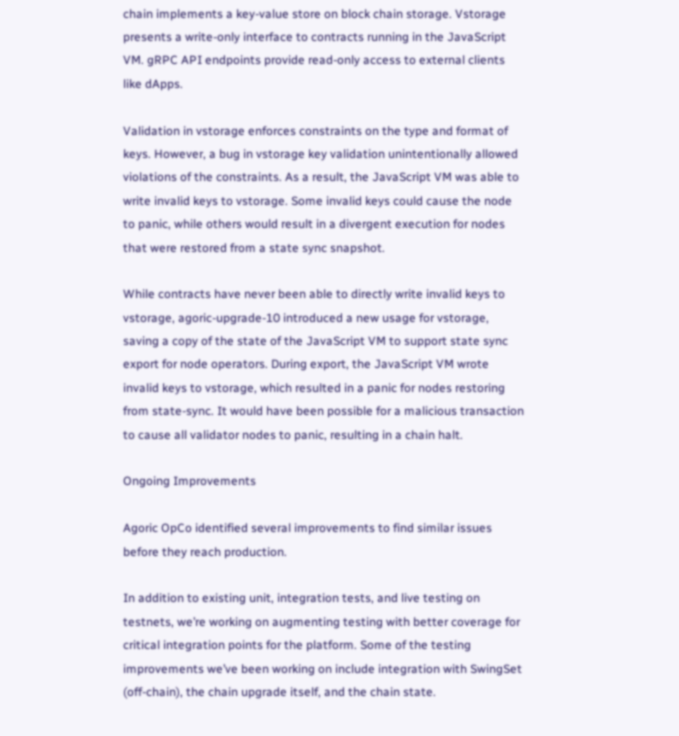chain implements a key-value store on block chain storage. Vstorage presents a write-only interface to contracts running in the JavaScript VM. gRPC API endpoints provide read-only access to external clients like dApps.

Validation in vstorage enforces constraints on the type and format of keys. However, a bug in vstorage key validation unintentionally allowed violations of the constraints. As a result, the JavaScript VM was able to write invalid keys to vstorage. Some invalid keys could cause the node to panic, while others would result in a divergent execution for nodes that were restored from a state sync snapshot.

While contracts have never been able to directly write invalid keys to vstorage, agoric-upgrade-10 introduced a new usage for vstorage, saving a copy of the state of the JavaScript VM to support state sync export for node operators. During export, the JavaScript VM wrote invalid keys to vstorage, which resulted in a panic for nodes restoring from state-sync. It would have been possible for a malicious transaction to cause all validator nodes to panic, resulting in a chain halt.

Ongoing Improvements

Agoric OpCo identified several improvements to find similar issues before they reach production.

In addition to existing unit, integration tests, and live testing on testnets, we’re working on augmenting testing with better coverage for critical integration points for the platform. Some of the testing improvements we’ve been working on include integration with SwingSet (off-chain), the chain upgrade itself, and the chain state.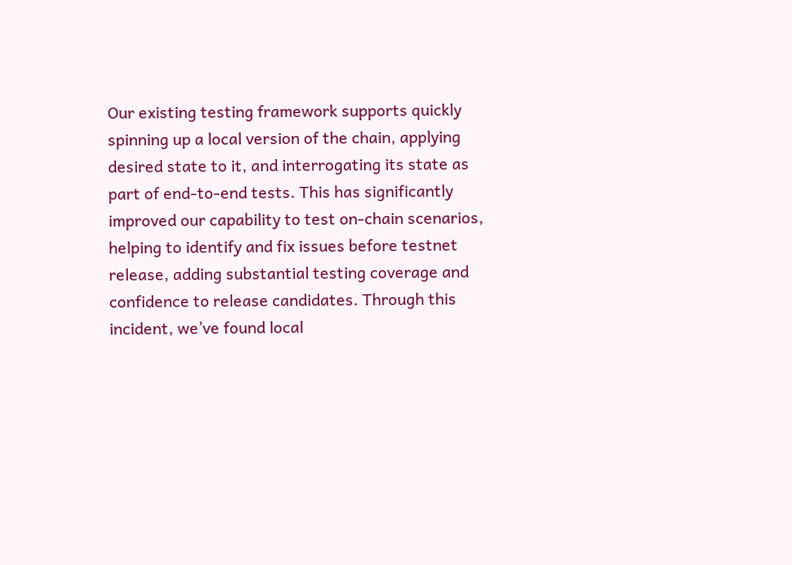Our existing testing framework supports quickly spinning up a local version of the chain, applying desired state to it, and interrogating its state as part of end-to-end tests. This has significantly improved our capability to test on-chain scenarios, helping to identify and fix issues before testnet release, adding substantial testing coverage and confidence to release candidates. Through this incident, we’ve found local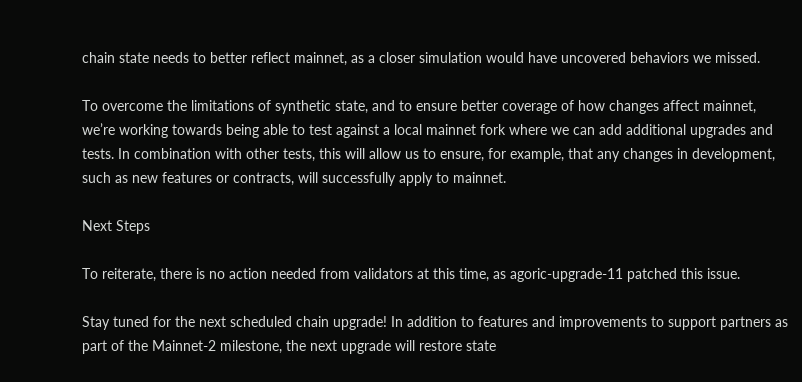chain state needs to better reflect mainnet, as a closer simulation would have uncovered behaviors we missed.

To overcome the limitations of synthetic state, and to ensure better coverage of how changes affect mainnet, we’re working towards being able to test against a local mainnet fork where we can add additional upgrades and tests. In combination with other tests, this will allow us to ensure, for example, that any changes in development, such as new features or contracts, will successfully apply to mainnet.

Next Steps

To reiterate, there is no action needed from validators at this time, as agoric-upgrade-11 patched this issue.

Stay tuned for the next scheduled chain upgrade! In addition to features and improvements to support partners as part of the Mainnet-2 milestone, the next upgrade will restore state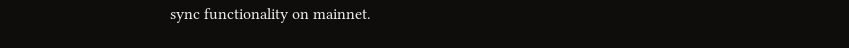sync functionality on mainnet.